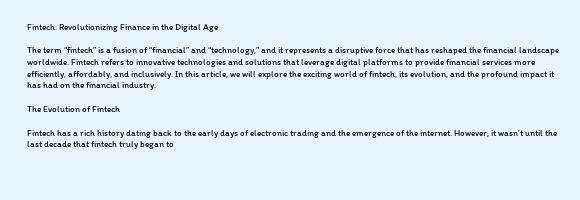Fintech: Revolutionizing Finance in the Digital Age

The term “fintech” is a fusion of “financial” and “technology,” and it represents a disruptive force that has reshaped the financial landscape worldwide. Fintech refers to innovative technologies and solutions that leverage digital platforms to provide financial services more efficiently, affordably, and inclusively. In this article, we will explore the exciting world of fintech, its evolution, and the profound impact it has had on the financial industry.

The Evolution of Fintech

Fintech has a rich history dating back to the early days of electronic trading and the emergence of the internet. However, it wasn’t until the last decade that fintech truly began to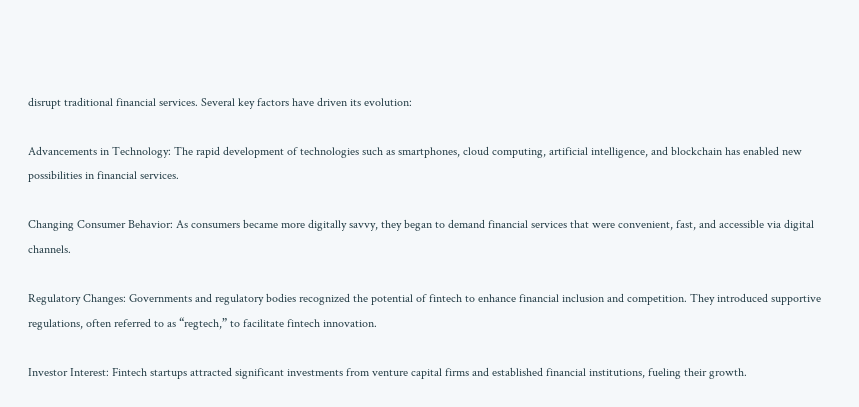disrupt traditional financial services. Several key factors have driven its evolution:

Advancements in Technology: The rapid development of technologies such as smartphones, cloud computing, artificial intelligence, and blockchain has enabled new possibilities in financial services.

Changing Consumer Behavior: As consumers became more digitally savvy, they began to demand financial services that were convenient, fast, and accessible via digital channels.

Regulatory Changes: Governments and regulatory bodies recognized the potential of fintech to enhance financial inclusion and competition. They introduced supportive regulations, often referred to as “regtech,” to facilitate fintech innovation.

Investor Interest: Fintech startups attracted significant investments from venture capital firms and established financial institutions, fueling their growth.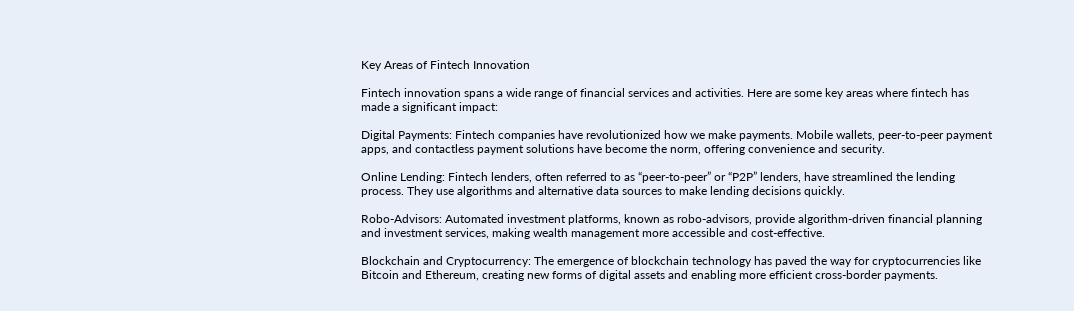Key Areas of Fintech Innovation

Fintech innovation spans a wide range of financial services and activities. Here are some key areas where fintech has made a significant impact:

Digital Payments: Fintech companies have revolutionized how we make payments. Mobile wallets, peer-to-peer payment apps, and contactless payment solutions have become the norm, offering convenience and security.

Online Lending: Fintech lenders, often referred to as “peer-to-peer” or “P2P” lenders, have streamlined the lending process. They use algorithms and alternative data sources to make lending decisions quickly.

Robo-Advisors: Automated investment platforms, known as robo-advisors, provide algorithm-driven financial planning and investment services, making wealth management more accessible and cost-effective.

Blockchain and Cryptocurrency: The emergence of blockchain technology has paved the way for cryptocurrencies like Bitcoin and Ethereum, creating new forms of digital assets and enabling more efficient cross-border payments.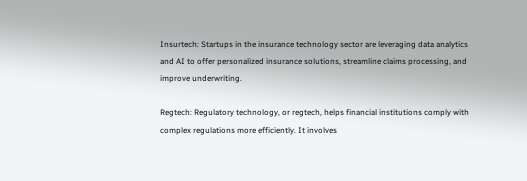Insurtech: Startups in the insurance technology sector are leveraging data analytics and AI to offer personalized insurance solutions, streamline claims processing, and improve underwriting.

Regtech: Regulatory technology, or regtech, helps financial institutions comply with complex regulations more efficiently. It involves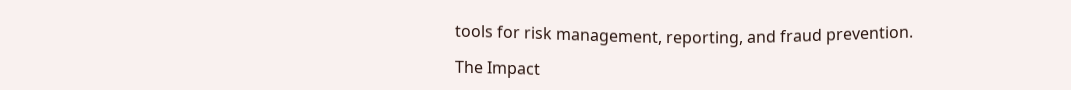tools for risk management, reporting, and fraud prevention.

The Impact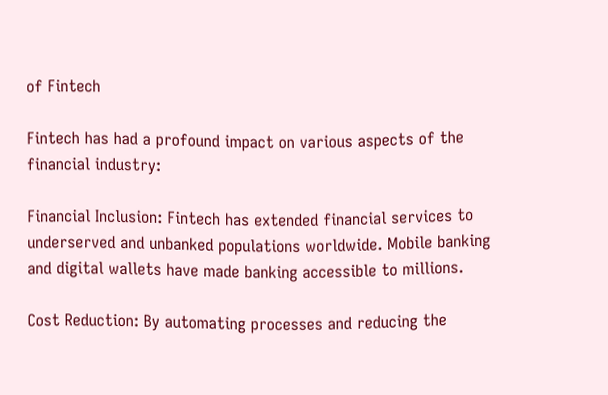of Fintech

Fintech has had a profound impact on various aspects of the financial industry:

Financial Inclusion: Fintech has extended financial services to underserved and unbanked populations worldwide. Mobile banking and digital wallets have made banking accessible to millions.

Cost Reduction: By automating processes and reducing the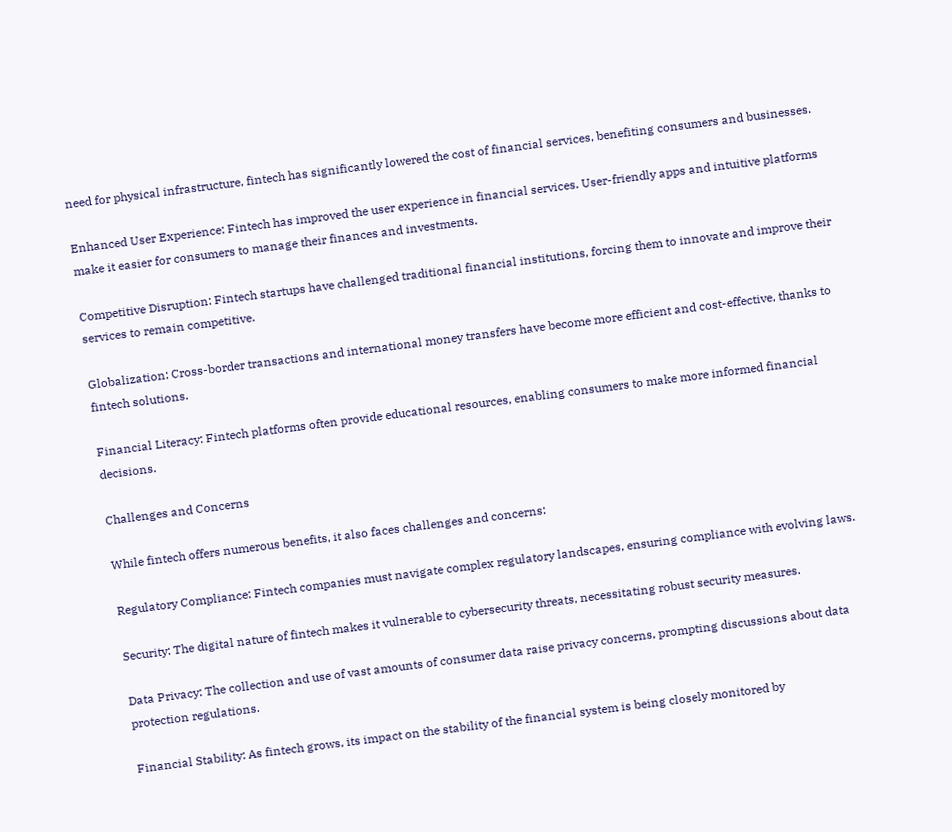need for physical infrastructure, fintech has significantly lowered the cost of financial services, benefiting consumers and businesses.

Enhanced User Experience: Fintech has improved the user experience in financial services. User-friendly apps and intuitive platforms make it easier for consumers to manage their finances and investments.

Competitive Disruption: Fintech startups have challenged traditional financial institutions, forcing them to innovate and improve their services to remain competitive.

Globalization: Cross-border transactions and international money transfers have become more efficient and cost-effective, thanks to fintech solutions.

Financial Literacy: Fintech platforms often provide educational resources, enabling consumers to make more informed financial decisions.

Challenges and Concerns

While fintech offers numerous benefits, it also faces challenges and concerns:

Regulatory Compliance: Fintech companies must navigate complex regulatory landscapes, ensuring compliance with evolving laws.

Security: The digital nature of fintech makes it vulnerable to cybersecurity threats, necessitating robust security measures.

Data Privacy: The collection and use of vast amounts of consumer data raise privacy concerns, prompting discussions about data protection regulations.

Financial Stability: As fintech grows, its impact on the stability of the financial system is being closely monitored by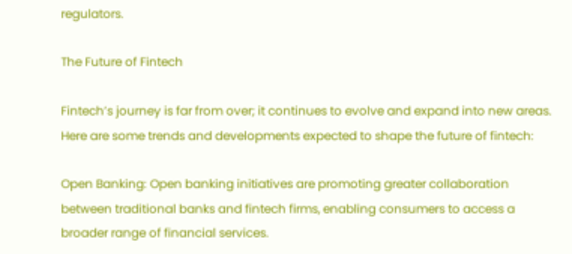regulators.

The Future of Fintech

Fintech’s journey is far from over; it continues to evolve and expand into new areas. Here are some trends and developments expected to shape the future of fintech:

Open Banking: Open banking initiatives are promoting greater collaboration between traditional banks and fintech firms, enabling consumers to access a broader range of financial services.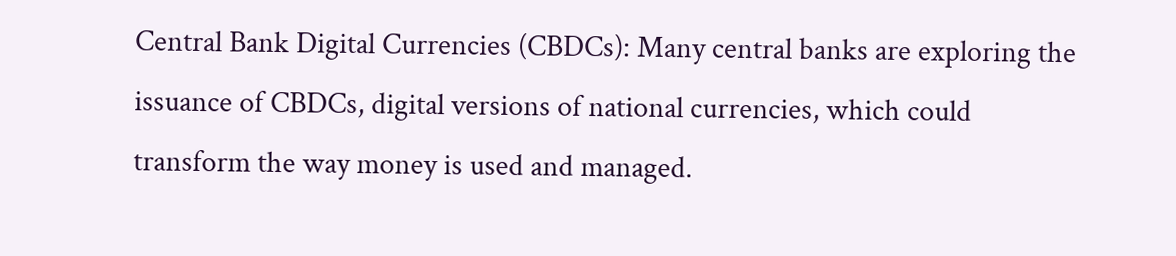Central Bank Digital Currencies (CBDCs): Many central banks are exploring the issuance of CBDCs, digital versions of national currencies, which could transform the way money is used and managed.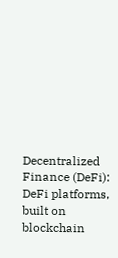Decentralized Finance (DeFi): DeFi platforms, built on blockchain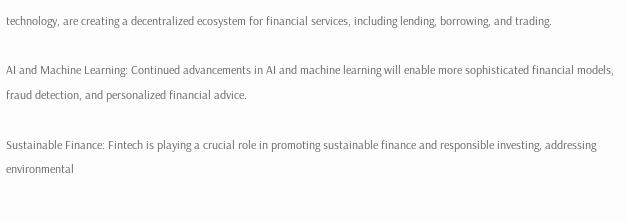technology, are creating a decentralized ecosystem for financial services, including lending, borrowing, and trading.

AI and Machine Learning: Continued advancements in AI and machine learning will enable more sophisticated financial models, fraud detection, and personalized financial advice.

Sustainable Finance: Fintech is playing a crucial role in promoting sustainable finance and responsible investing, addressing environmental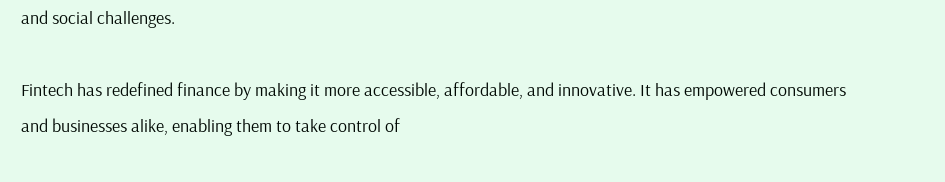and social challenges.

Fintech has redefined finance by making it more accessible, affordable, and innovative. It has empowered consumers and businesses alike, enabling them to take control of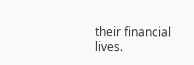their financial lives.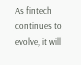As fintech continues to evolve, it will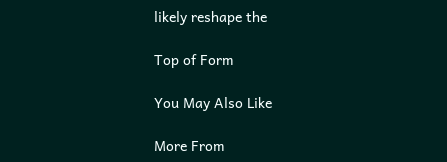likely reshape the

Top of Form

You May Also Like

More From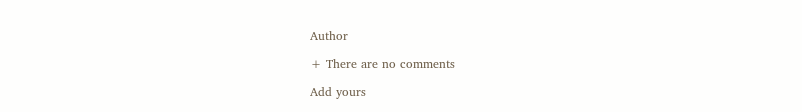Author

+ There are no comments

Add yours